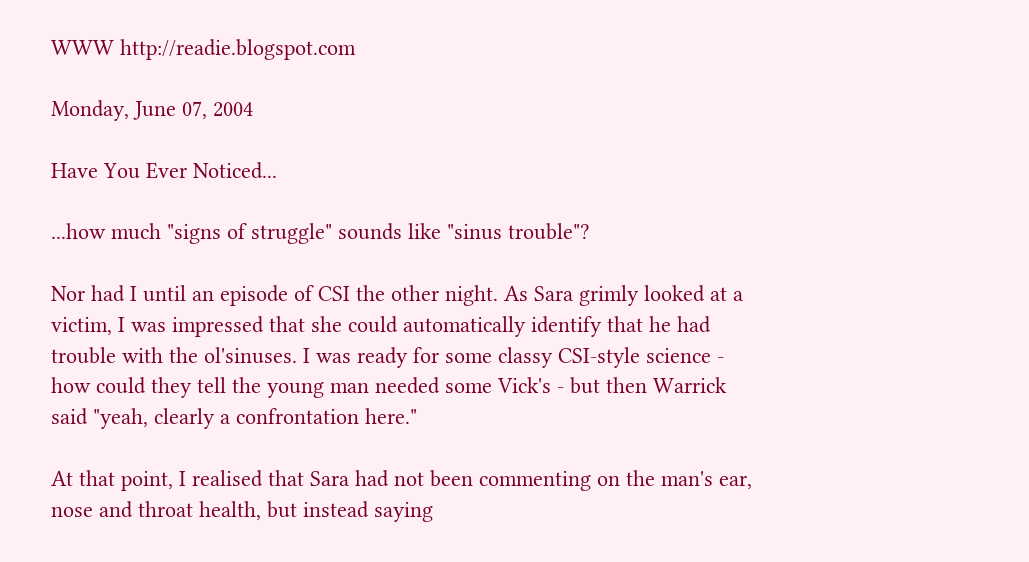WWW http://readie.blogspot.com

Monday, June 07, 2004

Have You Ever Noticed...

...how much "signs of struggle" sounds like "sinus trouble"?

Nor had I until an episode of CSI the other night. As Sara grimly looked at a victim, I was impressed that she could automatically identify that he had trouble with the ol'sinuses. I was ready for some classy CSI-style science - how could they tell the young man needed some Vick's - but then Warrick said "yeah, clearly a confrontation here."

At that point, I realised that Sara had not been commenting on the man's ear, nose and throat health, but instead saying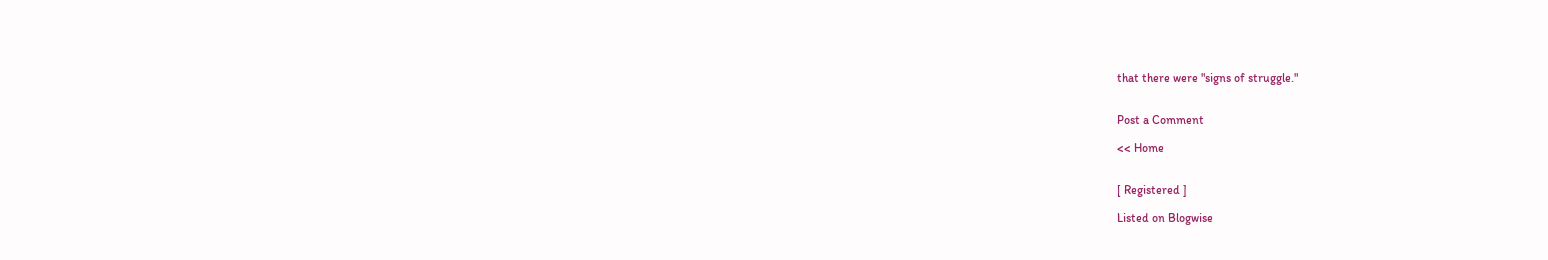that there were "signs of struggle."


Post a Comment

<< Home


[ Registered ]

Listed on Blogwise